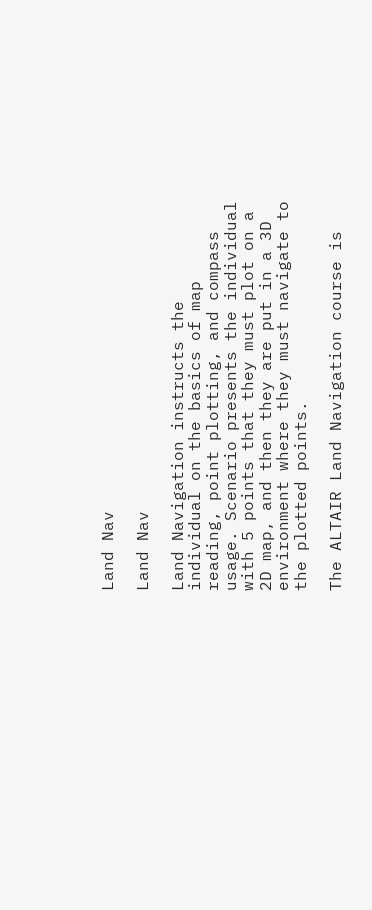Land Nav

Land Nav

Land Navigation instructs the individual on the basics of map reading, point plotting, and compass usage. Scenario presents the individual with 5 points that they must plot on a 2D map, and then they are put in a 3D environment where they must navigate to the plotted points.

The ALTAIR Land Navigation course is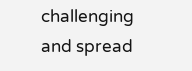challenging and spread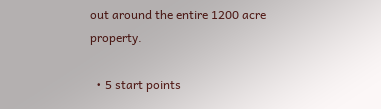out around the entire 1200 acre property.

  • 5 start points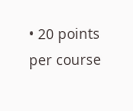• 20 points per course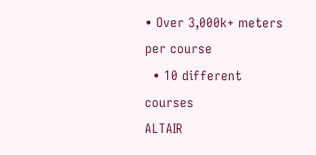• Over 3,000k+ meters per course
  • 10 different courses
ALTAIR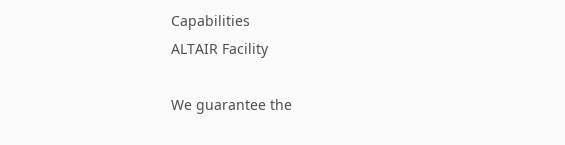Capabilities
ALTAIR Facility

We guarantee the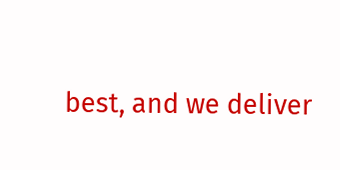best, and we deliver